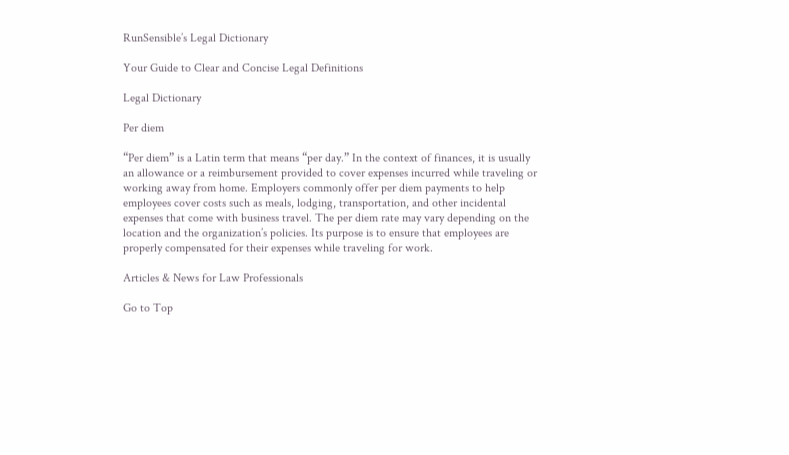RunSensible’s Legal Dictionary

Your Guide to Clear and Concise Legal Definitions

Legal Dictionary

Per diem

“Per diem” is a Latin term that means “per day.” In the context of finances, it is usually an allowance or a reimbursement provided to cover expenses incurred while traveling or working away from home. Employers commonly offer per diem payments to help employees cover costs such as meals, lodging, transportation, and other incidental expenses that come with business travel. The per diem rate may vary depending on the location and the organization’s policies. Its purpose is to ensure that employees are properly compensated for their expenses while traveling for work.

Articles & News for Law Professionals

Go to Top